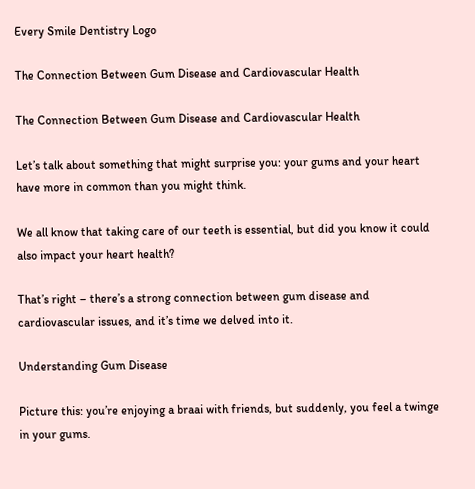Every Smile Dentistry Logo

The Connection Between Gum Disease and Cardiovascular Health

The Connection Between Gum Disease and Cardiovascular Health

Let’s talk about something that might surprise you: your gums and your heart have more in common than you might think.

We all know that taking care of our teeth is essential, but did you know it could also impact your heart health?

That’s right – there’s a strong connection between gum disease and cardiovascular issues, and it’s time we delved into it.

Understanding Gum Disease

Picture this: you’re enjoying a braai with friends, but suddenly, you feel a twinge in your gums.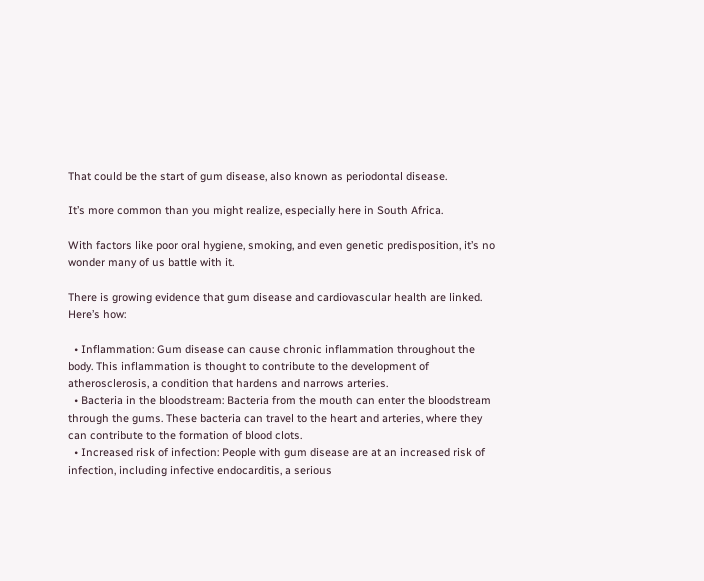That could be the start of gum disease, also known as periodontal disease.

It’s more common than you might realize, especially here in South Africa.

With factors like poor oral hygiene, smoking, and even genetic predisposition, it’s no wonder many of us battle with it.

There is growing evidence that gum disease and cardiovascular health are linked. Here’s how:

  • Inflammation: Gum disease can cause chronic inflammation throughout the body. This inflammation is thought to contribute to the development of atherosclerosis, a condition that hardens and narrows arteries.
  • Bacteria in the bloodstream: Bacteria from the mouth can enter the bloodstream through the gums. These bacteria can travel to the heart and arteries, where they can contribute to the formation of blood clots.
  • Increased risk of infection: People with gum disease are at an increased risk of infection, including infective endocarditis, a serious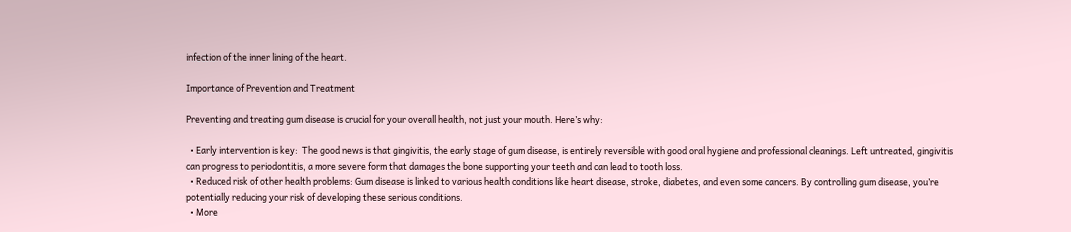infection of the inner lining of the heart.

Importance of Prevention and Treatment

Preventing and treating gum disease is crucial for your overall health, not just your mouth. Here’s why:

  • Early intervention is key:  The good news is that gingivitis, the early stage of gum disease, is entirely reversible with good oral hygiene and professional cleanings. Left untreated, gingivitis can progress to periodontitis, a more severe form that damages the bone supporting your teeth and can lead to tooth loss.
  • Reduced risk of other health problems: Gum disease is linked to various health conditions like heart disease, stroke, diabetes, and even some cancers. By controlling gum disease, you’re potentially reducing your risk of developing these serious conditions.
  • More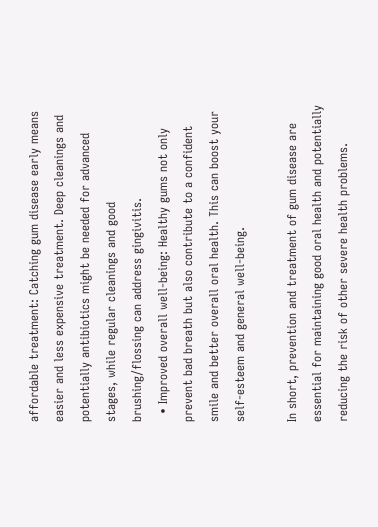affordable treatment: Catching gum disease early means easier and less expensive treatment. Deep cleanings and potentially antibiotics might be needed for advanced stages, while regular cleanings and good brushing/flossing can address gingivitis.
  • Improved overall well-being: Healthy gums not only prevent bad breath but also contribute to a confident smile and better overall oral health. This can boost your self-esteem and general well-being.

In short, prevention and treatment of gum disease are essential for maintaining good oral health and potentially reducing the risk of other severe health problems.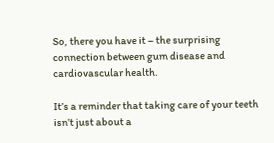So, there you have it – the surprising connection between gum disease and cardiovascular health.

It’s a reminder that taking care of your teeth isn’t just about a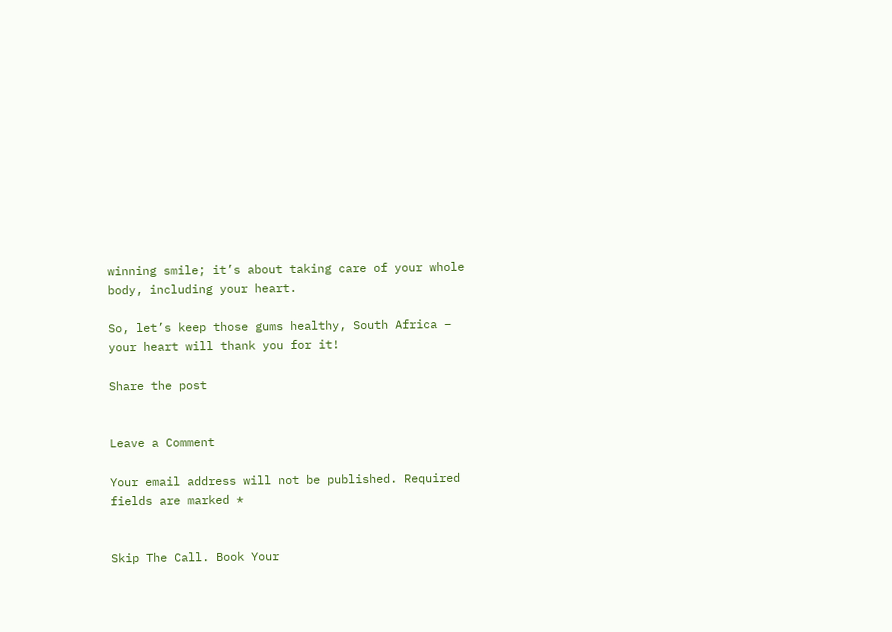winning smile; it’s about taking care of your whole body, including your heart.

So, let’s keep those gums healthy, South Africa – your heart will thank you for it!

Share the post


Leave a Comment

Your email address will not be published. Required fields are marked *


Skip The Call. Book Your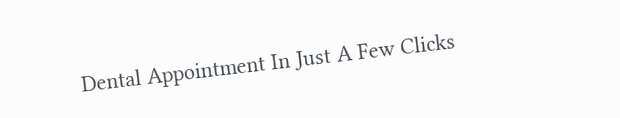Dental Appointment In Just A Few Clicks